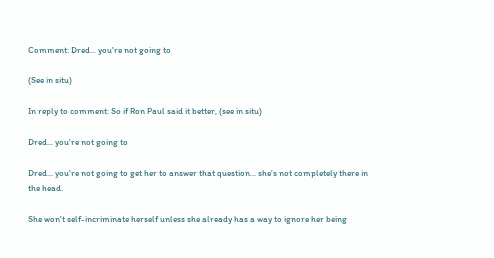Comment: Dred... you're not going to

(See in situ)

In reply to comment: So if Ron Paul said it better, (see in situ)

Dred... you're not going to

Dred... you're not going to get her to answer that question... she's not completely there in the head.

She won't self-incriminate herself unless she already has a way to ignore her being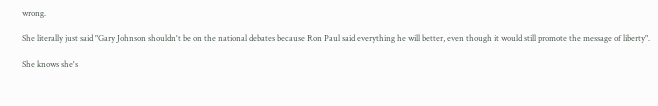wrong.

She literally just said "Gary Johnson shouldn't be on the national debates because Ron Paul said everything he will better, even though it would still promote the message of liberty".

She knows she's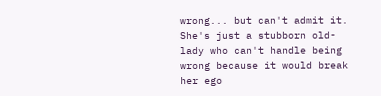wrong... but can't admit it. She's just a stubborn old-lady who can't handle being wrong because it would break her ego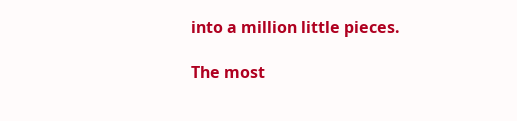into a million little pieces.

The most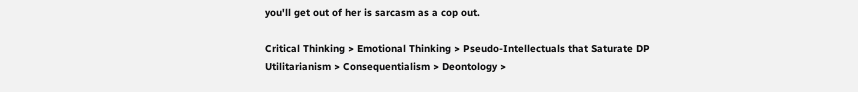you'll get out of her is sarcasm as a cop out.

Critical Thinking > Emotional Thinking > Pseudo-Intellectuals that Saturate DP
Utilitarianism > Consequentialism > Deontology >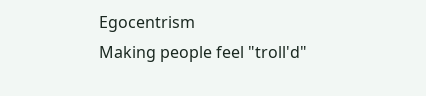Egocentrism
Making people feel "troll'd"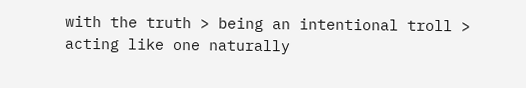with the truth > being an intentional troll > acting like one naturally